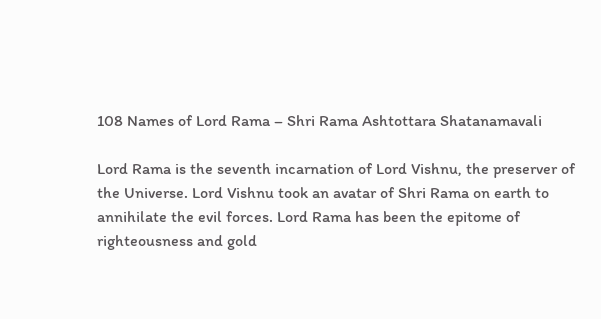108 Names of Lord Rama – Shri Rama Ashtottara Shatanamavali

Lord Rama is the seventh incarnation of Lord Vishnu, the preserver of the Universe. Lord Vishnu took an avatar of Shri Rama on earth to annihilate the evil forces. Lord Rama has been the epitome of righteousness and gold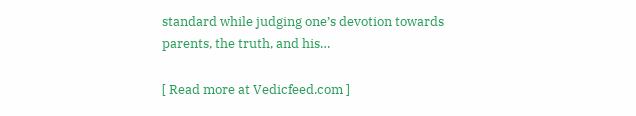standard while judging one’s devotion towards parents, the truth, and his…

[ Read more at Vedicfeed.com ]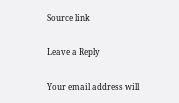Source link

Leave a Reply

Your email address will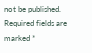not be published. Required fields are marked *